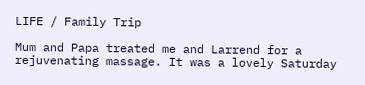LIFE / Family Trip

Mum and Papa treated me and Larrend for a rejuvenating massage. It was a lovely Saturday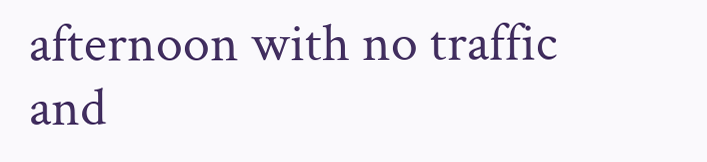afternoon with no traffic and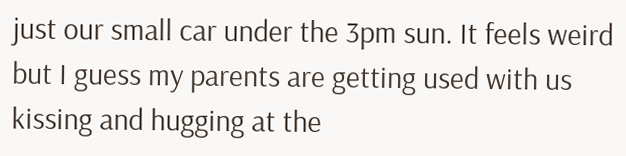just our small car under the 3pm sun. It feels weird but I guess my parents are getting used with us kissing and hugging at the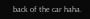back of the car haha.